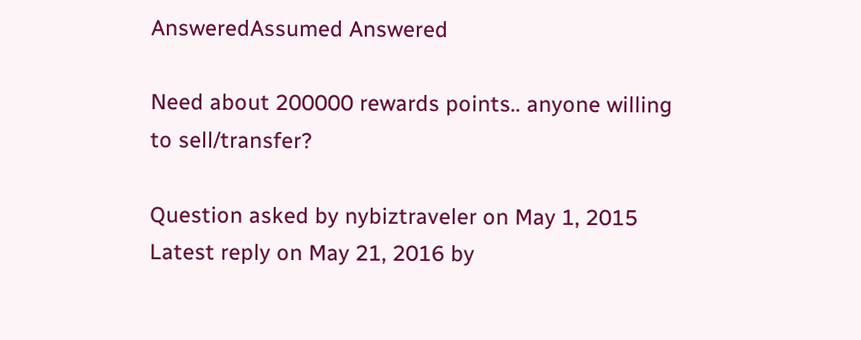AnsweredAssumed Answered

Need about 200000 rewards points.. anyone willing to sell/transfer?

Question asked by nybiztraveler on May 1, 2015
Latest reply on May 21, 2016 by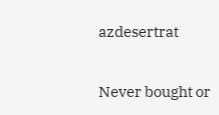azdesertrat

Never bought or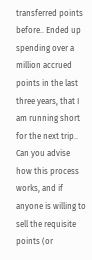transferred points before.. Ended up spending over a million accrued points in the last three years, that I am running short for the next trip.. Can you advise how this process works, and if anyone is willing to sell the requisite points (or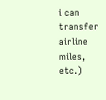i can transfer airline miles, etc.)